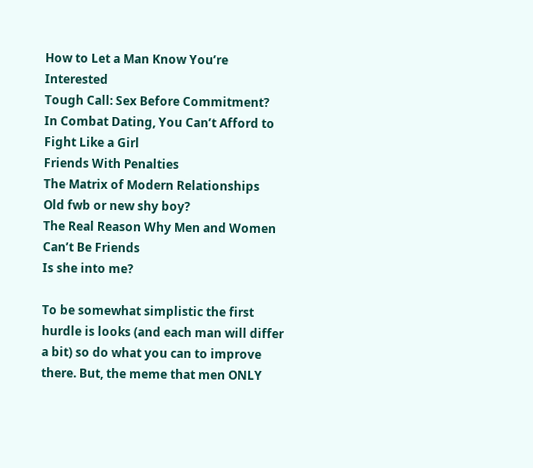How to Let a Man Know You’re Interested
Tough Call: Sex Before Commitment?
In Combat Dating, You Can’t Afford to Fight Like a Girl
Friends With Penalties
The Matrix of Modern Relationships
Old fwb or new shy boy?
The Real Reason Why Men and Women Can’t Be Friends
Is she into me?

To be somewhat simplistic the first hurdle is looks (and each man will differ a bit) so do what you can to improve there. But, the meme that men ONLY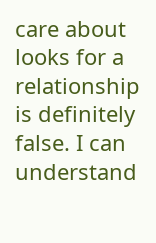care about looks for a relationship is definitely false. I can understand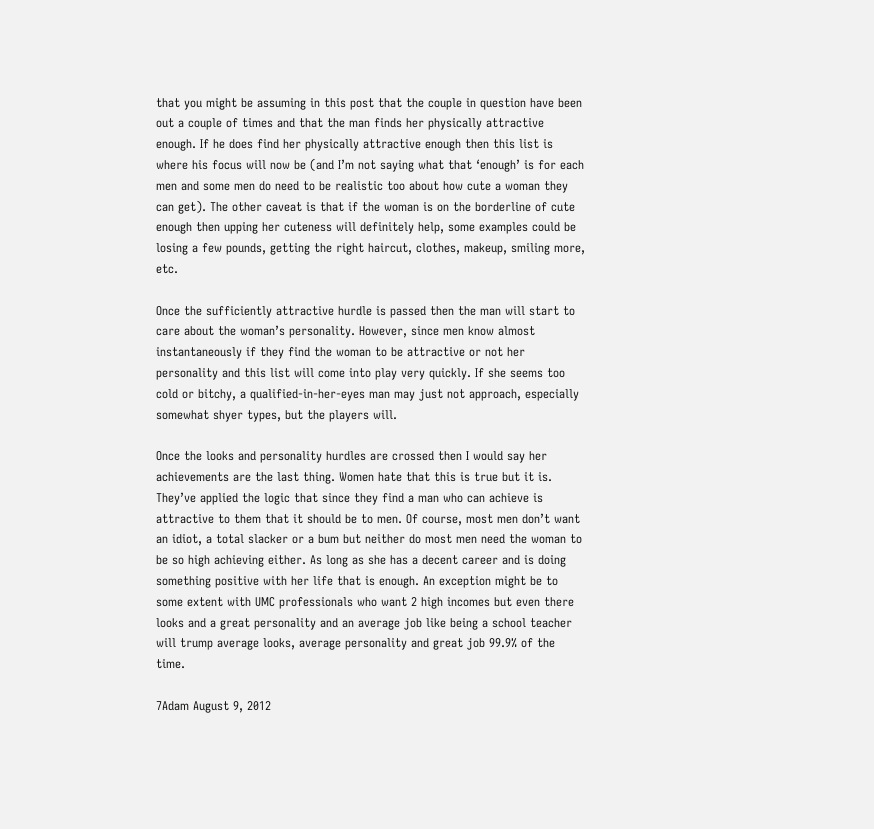that you might be assuming in this post that the couple in question have been out a couple of times and that the man finds her physically attractive enough. If he does find her physically attractive enough then this list is where his focus will now be (and I’m not saying what that ‘enough’ is for each men and some men do need to be realistic too about how cute a woman they can get). The other caveat is that if the woman is on the borderline of cute enough then upping her cuteness will definitely help, some examples could be losing a few pounds, getting the right haircut, clothes, makeup, smiling more, etc.

Once the sufficiently attractive hurdle is passed then the man will start to care about the woman’s personality. However, since men know almost instantaneously if they find the woman to be attractive or not her personality and this list will come into play very quickly. If she seems too cold or bitchy, a qualified-in-her-eyes man may just not approach, especially somewhat shyer types, but the players will.

Once the looks and personality hurdles are crossed then I would say her achievements are the last thing. Women hate that this is true but it is. They’ve applied the logic that since they find a man who can achieve is attractive to them that it should be to men. Of course, most men don’t want an idiot, a total slacker or a bum but neither do most men need the woman to be so high achieving either. As long as she has a decent career and is doing something positive with her life that is enough. An exception might be to some extent with UMC professionals who want 2 high incomes but even there looks and a great personality and an average job like being a school teacher will trump average looks, average personality and great job 99.9% of the time.

7Adam August 9, 2012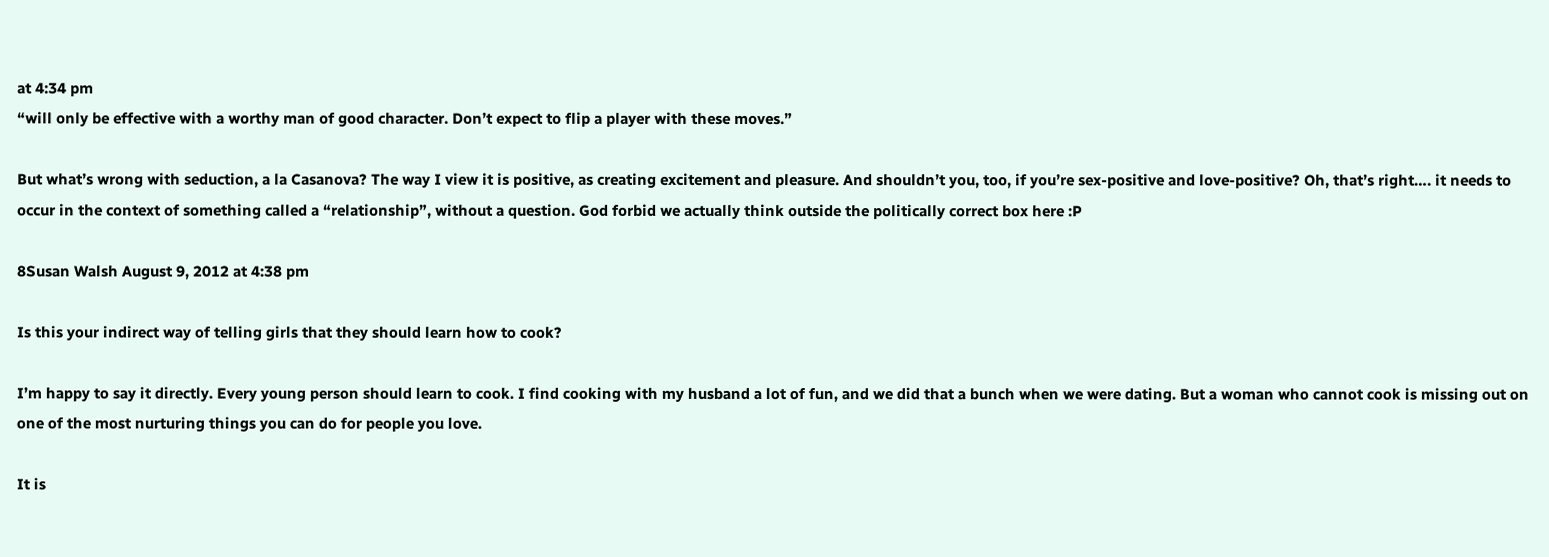at 4:34 pm
“will only be effective with a worthy man of good character. Don’t expect to flip a player with these moves.”

But what’s wrong with seduction, a la Casanova? The way I view it is positive, as creating excitement and pleasure. And shouldn’t you, too, if you’re sex-positive and love-positive? Oh, that’s right…. it needs to occur in the context of something called a “relationship”, without a question. God forbid we actually think outside the politically correct box here :P

8Susan Walsh August 9, 2012 at 4:38 pm

Is this your indirect way of telling girls that they should learn how to cook?

I’m happy to say it directly. Every young person should learn to cook. I find cooking with my husband a lot of fun, and we did that a bunch when we were dating. But a woman who cannot cook is missing out on one of the most nurturing things you can do for people you love.

It is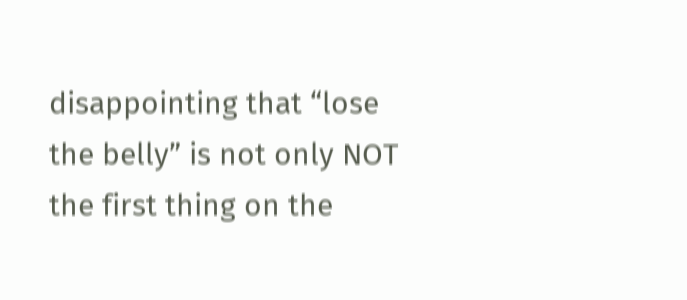disappointing that “lose the belly” is not only NOT the first thing on the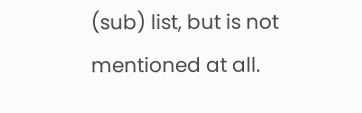(sub) list, but is not mentioned at all.